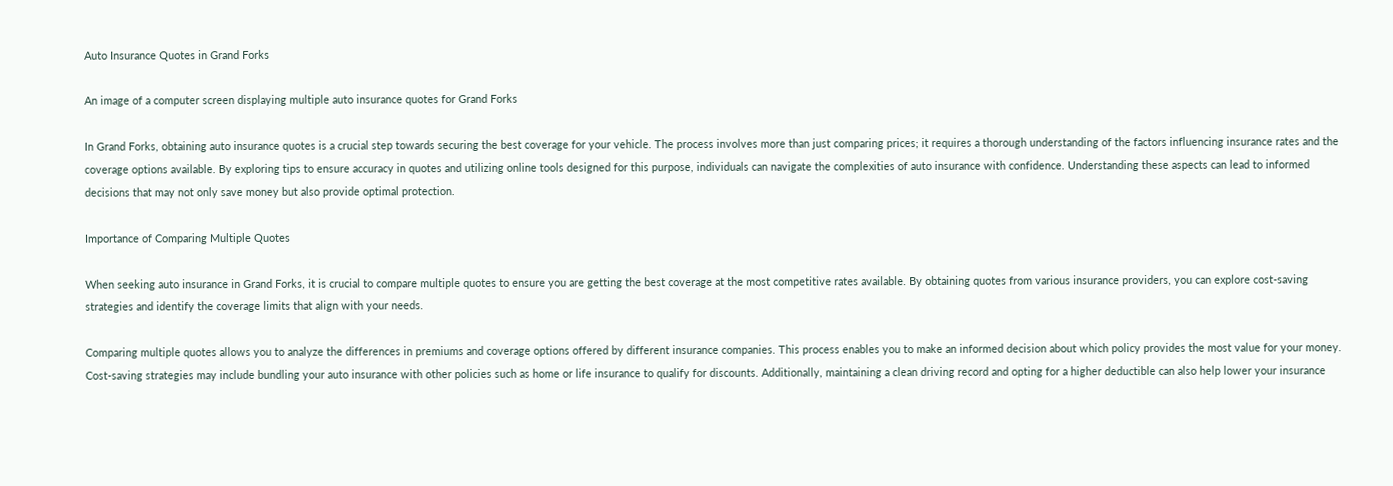Auto Insurance Quotes in Grand Forks

An image of a computer screen displaying multiple auto insurance quotes for Grand Forks

In Grand Forks, obtaining auto insurance quotes is a crucial step towards securing the best coverage for your vehicle. The process involves more than just comparing prices; it requires a thorough understanding of the factors influencing insurance rates and the coverage options available. By exploring tips to ensure accuracy in quotes and utilizing online tools designed for this purpose, individuals can navigate the complexities of auto insurance with confidence. Understanding these aspects can lead to informed decisions that may not only save money but also provide optimal protection.

Importance of Comparing Multiple Quotes

When seeking auto insurance in Grand Forks, it is crucial to compare multiple quotes to ensure you are getting the best coverage at the most competitive rates available. By obtaining quotes from various insurance providers, you can explore cost-saving strategies and identify the coverage limits that align with your needs.

Comparing multiple quotes allows you to analyze the differences in premiums and coverage options offered by different insurance companies. This process enables you to make an informed decision about which policy provides the most value for your money. Cost-saving strategies may include bundling your auto insurance with other policies such as home or life insurance to qualify for discounts. Additionally, maintaining a clean driving record and opting for a higher deductible can also help lower your insurance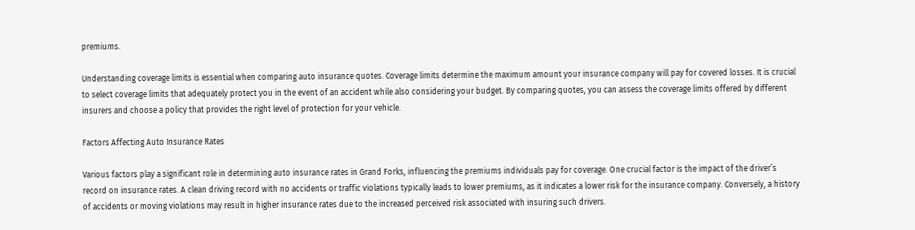premiums.

Understanding coverage limits is essential when comparing auto insurance quotes. Coverage limits determine the maximum amount your insurance company will pay for covered losses. It is crucial to select coverage limits that adequately protect you in the event of an accident while also considering your budget. By comparing quotes, you can assess the coverage limits offered by different insurers and choose a policy that provides the right level of protection for your vehicle.

Factors Affecting Auto Insurance Rates

Various factors play a significant role in determining auto insurance rates in Grand Forks, influencing the premiums individuals pay for coverage. One crucial factor is the impact of the driver’s record on insurance rates. A clean driving record with no accidents or traffic violations typically leads to lower premiums, as it indicates a lower risk for the insurance company. Conversely, a history of accidents or moving violations may result in higher insurance rates due to the increased perceived risk associated with insuring such drivers.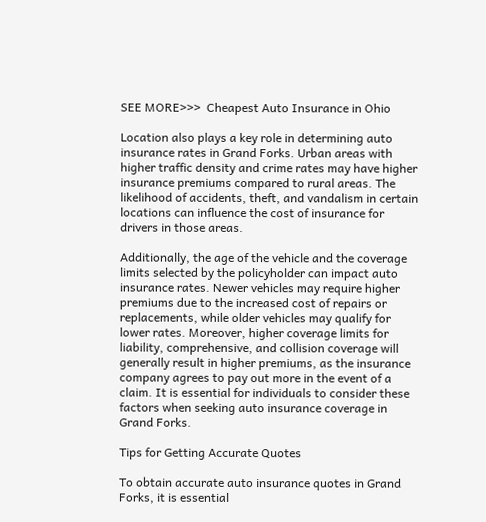SEE MORE>>>  Cheapest Auto Insurance in Ohio

Location also plays a key role in determining auto insurance rates in Grand Forks. Urban areas with higher traffic density and crime rates may have higher insurance premiums compared to rural areas. The likelihood of accidents, theft, and vandalism in certain locations can influence the cost of insurance for drivers in those areas.

Additionally, the age of the vehicle and the coverage limits selected by the policyholder can impact auto insurance rates. Newer vehicles may require higher premiums due to the increased cost of repairs or replacements, while older vehicles may qualify for lower rates. Moreover, higher coverage limits for liability, comprehensive, and collision coverage will generally result in higher premiums, as the insurance company agrees to pay out more in the event of a claim. It is essential for individuals to consider these factors when seeking auto insurance coverage in Grand Forks.

Tips for Getting Accurate Quotes

To obtain accurate auto insurance quotes in Grand Forks, it is essential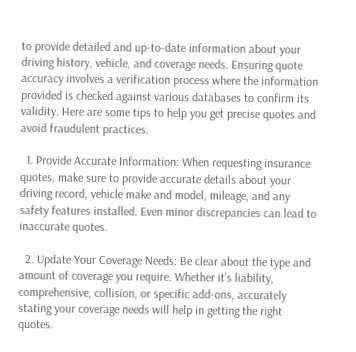to provide detailed and up-to-date information about your driving history, vehicle, and coverage needs. Ensuring quote accuracy involves a verification process where the information provided is checked against various databases to confirm its validity. Here are some tips to help you get precise quotes and avoid fraudulent practices.

  1. Provide Accurate Information: When requesting insurance quotes, make sure to provide accurate details about your driving record, vehicle make and model, mileage, and any safety features installed. Even minor discrepancies can lead to inaccurate quotes.

  2. Update Your Coverage Needs: Be clear about the type and amount of coverage you require. Whether it’s liability, comprehensive, collision, or specific add-ons, accurately stating your coverage needs will help in getting the right quotes.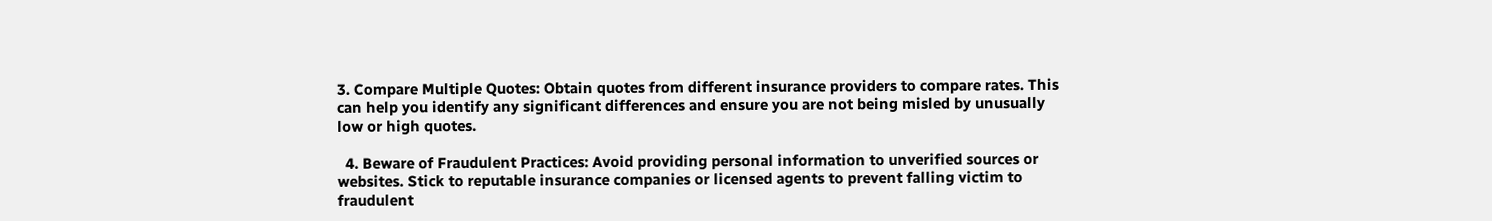3. Compare Multiple Quotes: Obtain quotes from different insurance providers to compare rates. This can help you identify any significant differences and ensure you are not being misled by unusually low or high quotes.

  4. Beware of Fraudulent Practices: Avoid providing personal information to unverified sources or websites. Stick to reputable insurance companies or licensed agents to prevent falling victim to fraudulent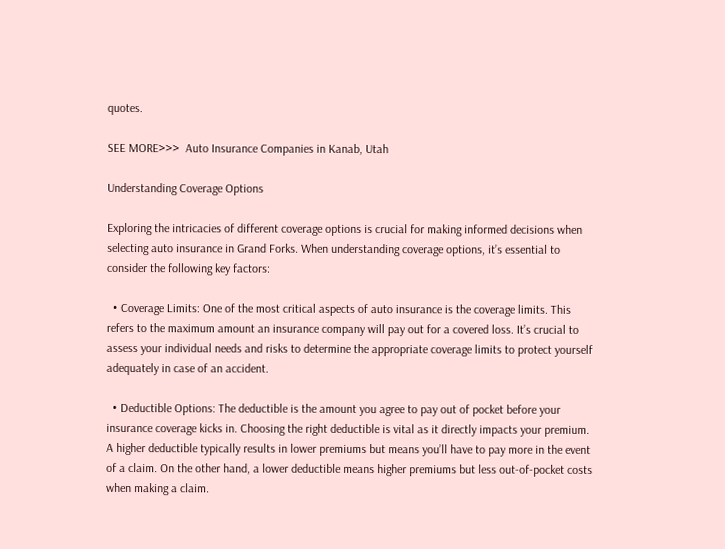quotes.

SEE MORE>>>  Auto Insurance Companies in Kanab, Utah

Understanding Coverage Options

Exploring the intricacies of different coverage options is crucial for making informed decisions when selecting auto insurance in Grand Forks. When understanding coverage options, it’s essential to consider the following key factors:

  • Coverage Limits: One of the most critical aspects of auto insurance is the coverage limits. This refers to the maximum amount an insurance company will pay out for a covered loss. It’s crucial to assess your individual needs and risks to determine the appropriate coverage limits to protect yourself adequately in case of an accident.

  • Deductible Options: The deductible is the amount you agree to pay out of pocket before your insurance coverage kicks in. Choosing the right deductible is vital as it directly impacts your premium. A higher deductible typically results in lower premiums but means you’ll have to pay more in the event of a claim. On the other hand, a lower deductible means higher premiums but less out-of-pocket costs when making a claim.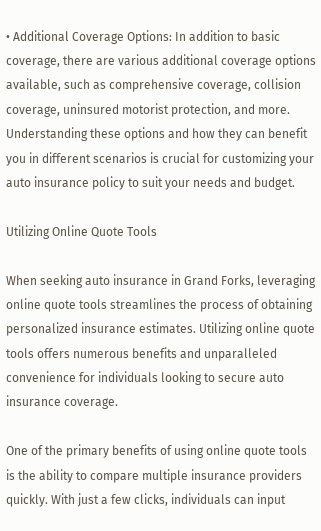• Additional Coverage Options: In addition to basic coverage, there are various additional coverage options available, such as comprehensive coverage, collision coverage, uninsured motorist protection, and more. Understanding these options and how they can benefit you in different scenarios is crucial for customizing your auto insurance policy to suit your needs and budget.

Utilizing Online Quote Tools

When seeking auto insurance in Grand Forks, leveraging online quote tools streamlines the process of obtaining personalized insurance estimates. Utilizing online quote tools offers numerous benefits and unparalleled convenience for individuals looking to secure auto insurance coverage.

One of the primary benefits of using online quote tools is the ability to compare multiple insurance providers quickly. With just a few clicks, individuals can input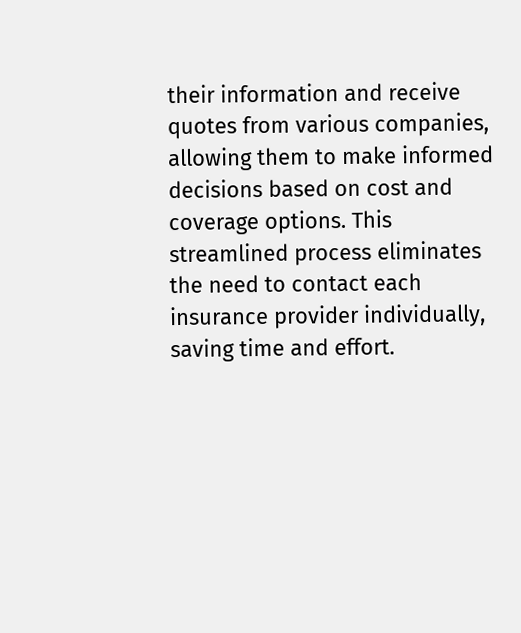their information and receive quotes from various companies, allowing them to make informed decisions based on cost and coverage options. This streamlined process eliminates the need to contact each insurance provider individually, saving time and effort.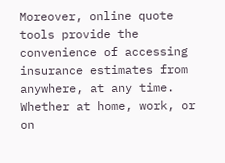Moreover, online quote tools provide the convenience of accessing insurance estimates from anywhere, at any time. Whether at home, work, or on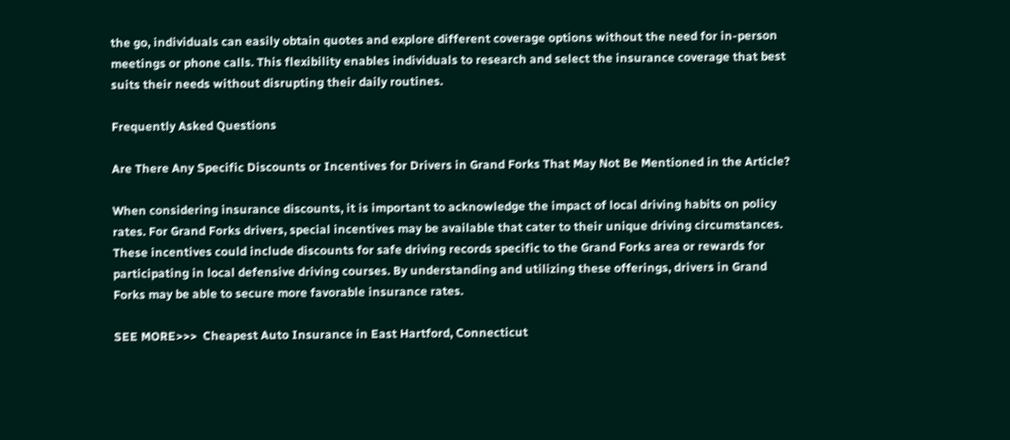the go, individuals can easily obtain quotes and explore different coverage options without the need for in-person meetings or phone calls. This flexibility enables individuals to research and select the insurance coverage that best suits their needs without disrupting their daily routines.

Frequently Asked Questions

Are There Any Specific Discounts or Incentives for Drivers in Grand Forks That May Not Be Mentioned in the Article?

When considering insurance discounts, it is important to acknowledge the impact of local driving habits on policy rates. For Grand Forks drivers, special incentives may be available that cater to their unique driving circumstances. These incentives could include discounts for safe driving records specific to the Grand Forks area or rewards for participating in local defensive driving courses. By understanding and utilizing these offerings, drivers in Grand Forks may be able to secure more favorable insurance rates.

SEE MORE>>>  Cheapest Auto Insurance in East Hartford, Connecticut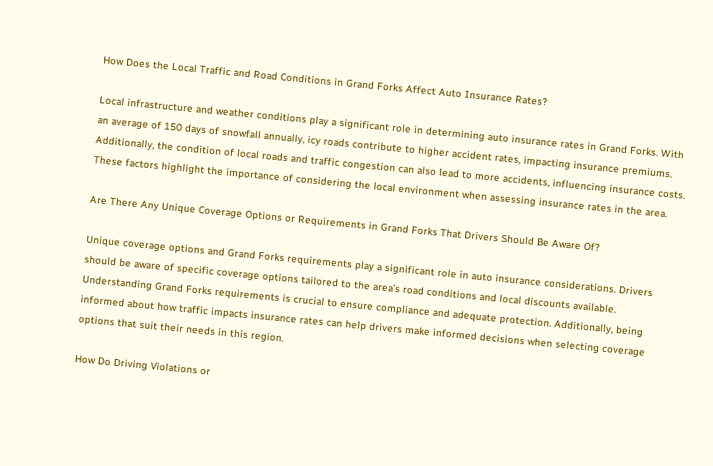How Does the Local Traffic and Road Conditions in Grand Forks Affect Auto Insurance Rates?

Local infrastructure and weather conditions play a significant role in determining auto insurance rates in Grand Forks. With an average of 150 days of snowfall annually, icy roads contribute to higher accident rates, impacting insurance premiums. Additionally, the condition of local roads and traffic congestion can also lead to more accidents, influencing insurance costs. These factors highlight the importance of considering the local environment when assessing insurance rates in the area.

Are There Any Unique Coverage Options or Requirements in Grand Forks That Drivers Should Be Aware Of?

Unique coverage options and Grand Forks requirements play a significant role in auto insurance considerations. Drivers should be aware of specific coverage options tailored to the area’s road conditions and local discounts available. Understanding Grand Forks requirements is crucial to ensure compliance and adequate protection. Additionally, being informed about how traffic impacts insurance rates can help drivers make informed decisions when selecting coverage options that suit their needs in this region.

How Do Driving Violations or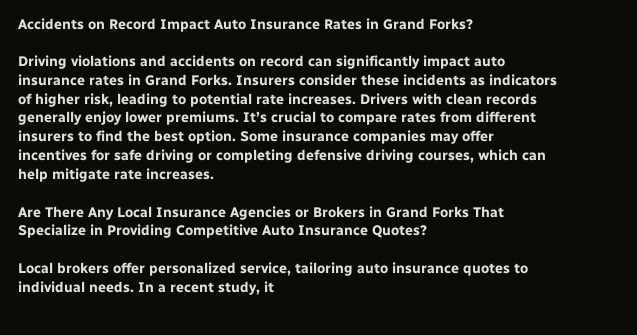Accidents on Record Impact Auto Insurance Rates in Grand Forks?

Driving violations and accidents on record can significantly impact auto insurance rates in Grand Forks. Insurers consider these incidents as indicators of higher risk, leading to potential rate increases. Drivers with clean records generally enjoy lower premiums. It’s crucial to compare rates from different insurers to find the best option. Some insurance companies may offer incentives for safe driving or completing defensive driving courses, which can help mitigate rate increases.

Are There Any Local Insurance Agencies or Brokers in Grand Forks That Specialize in Providing Competitive Auto Insurance Quotes?

Local brokers offer personalized service, tailoring auto insurance quotes to individual needs. In a recent study, it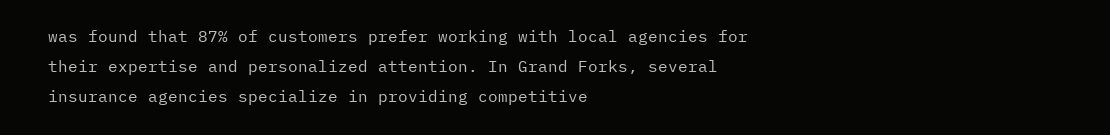was found that 87% of customers prefer working with local agencies for their expertise and personalized attention. In Grand Forks, several insurance agencies specialize in providing competitive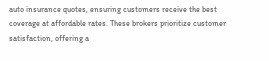auto insurance quotes, ensuring customers receive the best coverage at affordable rates. These brokers prioritize customer satisfaction, offering a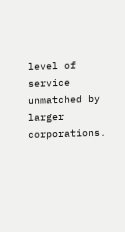level of service unmatched by larger corporations.